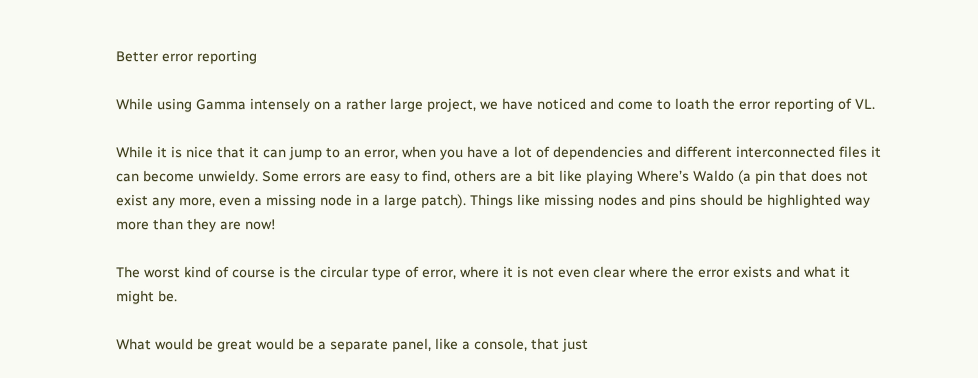Better error reporting

While using Gamma intensely on a rather large project, we have noticed and come to loath the error reporting of VL.

While it is nice that it can jump to an error, when you have a lot of dependencies and different interconnected files it can become unwieldy. Some errors are easy to find, others are a bit like playing Where’s Waldo (a pin that does not exist any more, even a missing node in a large patch). Things like missing nodes and pins should be highlighted way more than they are now!

The worst kind of course is the circular type of error, where it is not even clear where the error exists and what it might be.

What would be great would be a separate panel, like a console, that just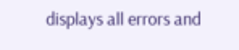displays all errors and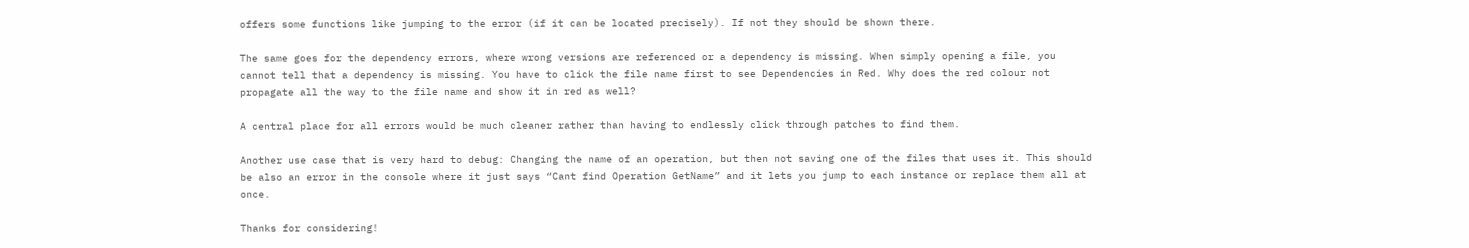offers some functions like jumping to the error (if it can be located precisely). If not they should be shown there.

The same goes for the dependency errors, where wrong versions are referenced or a dependency is missing. When simply opening a file, you cannot tell that a dependency is missing. You have to click the file name first to see Dependencies in Red. Why does the red colour not propagate all the way to the file name and show it in red as well?

A central place for all errors would be much cleaner rather than having to endlessly click through patches to find them.

Another use case that is very hard to debug: Changing the name of an operation, but then not saving one of the files that uses it. This should be also an error in the console where it just says “Cant find Operation GetName” and it lets you jump to each instance or replace them all at once.

Thanks for considering!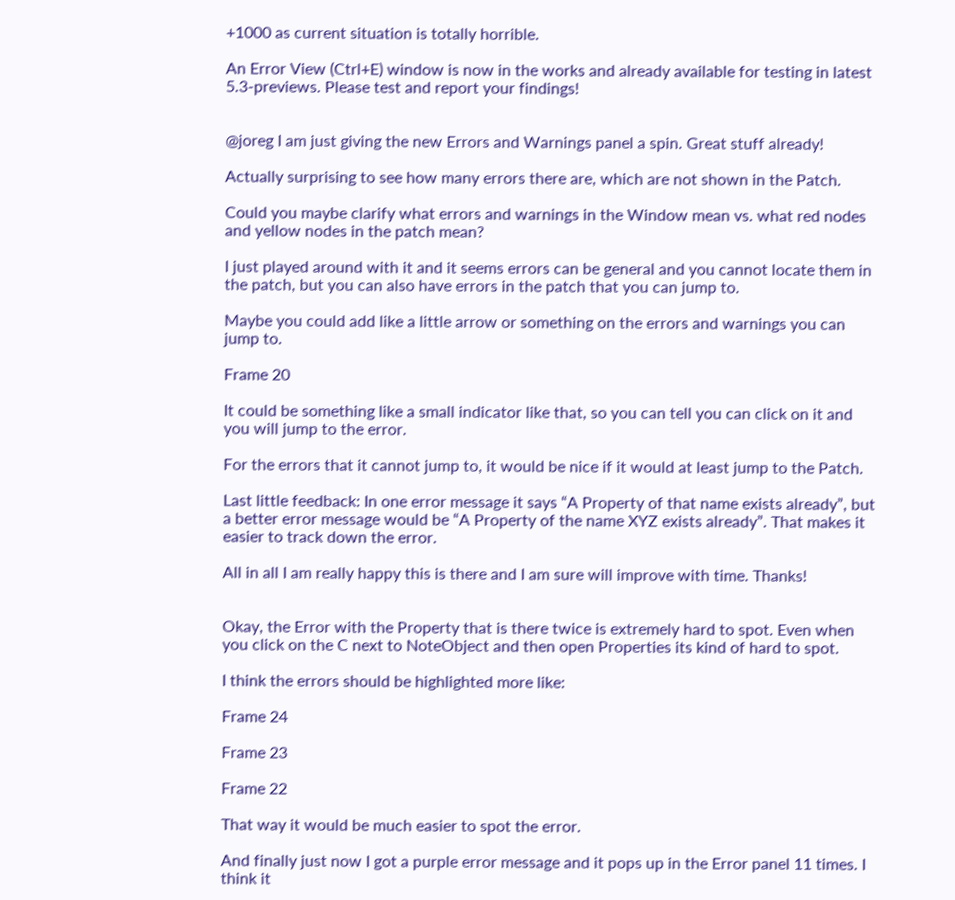+1000 as current situation is totally horrible.

An Error View (Ctrl+E) window is now in the works and already available for testing in latest 5.3-previews. Please test and report your findings!


@joreg I am just giving the new Errors and Warnings panel a spin. Great stuff already!

Actually surprising to see how many errors there are, which are not shown in the Patch.

Could you maybe clarify what errors and warnings in the Window mean vs. what red nodes and yellow nodes in the patch mean?

I just played around with it and it seems errors can be general and you cannot locate them in the patch, but you can also have errors in the patch that you can jump to.

Maybe you could add like a little arrow or something on the errors and warnings you can jump to.

Frame 20

It could be something like a small indicator like that, so you can tell you can click on it and you will jump to the error.

For the errors that it cannot jump to, it would be nice if it would at least jump to the Patch.

Last little feedback: In one error message it says “A Property of that name exists already”, but a better error message would be “A Property of the name XYZ exists already”. That makes it easier to track down the error.

All in all I am really happy this is there and I am sure will improve with time. Thanks!


Okay, the Error with the Property that is there twice is extremely hard to spot. Even when you click on the C next to NoteObject and then open Properties its kind of hard to spot.

I think the errors should be highlighted more like:

Frame 24

Frame 23

Frame 22

That way it would be much easier to spot the error.

And finally just now I got a purple error message and it pops up in the Error panel 11 times. I think it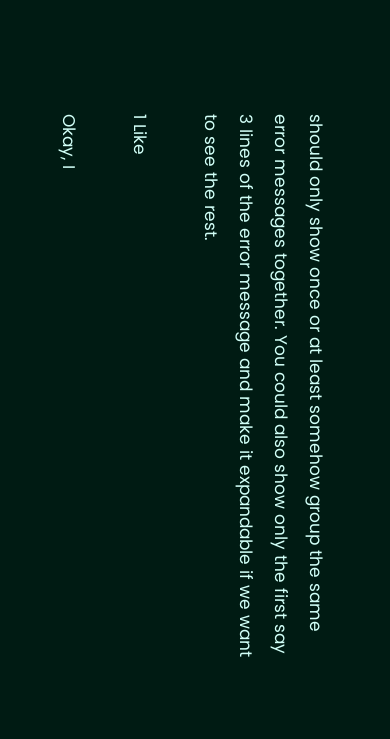should only show once or at least somehow group the same error messages together. You could also show only the first say 3 lines of the error message and make it expandable if we want to see the rest.

1 Like

Okay, I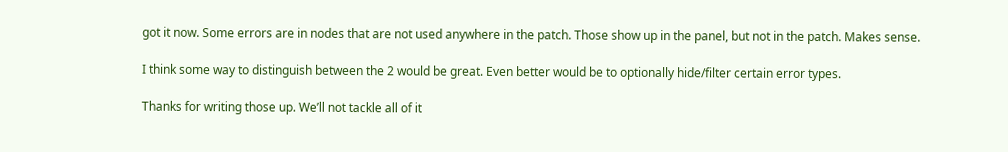got it now. Some errors are in nodes that are not used anywhere in the patch. Those show up in the panel, but not in the patch. Makes sense.

I think some way to distinguish between the 2 would be great. Even better would be to optionally hide/filter certain error types.

Thanks for writing those up. We’ll not tackle all of it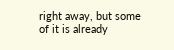right away, but some of it is already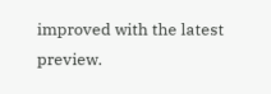improved with the latest preview.